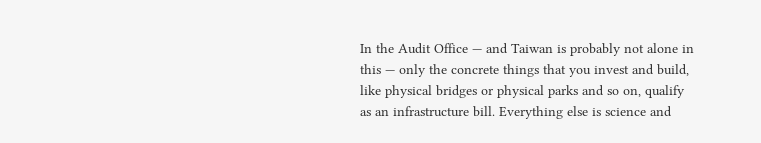In the Audit Office — and Taiwan is probably not alone in this — only the concrete things that you invest and build, like physical bridges or physical parks and so on, qualify as an infrastructure bill. Everything else is science and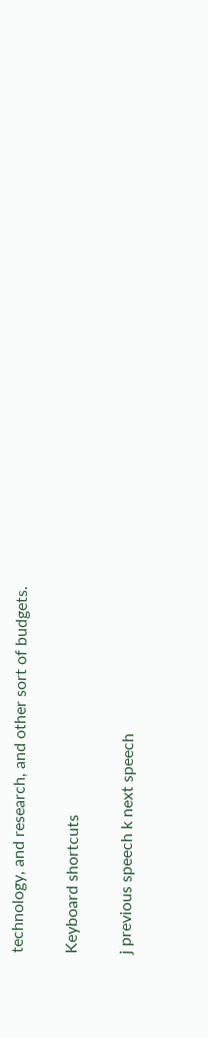technology, and research, and other sort of budgets.

Keyboard shortcuts

j previous speech k next speech